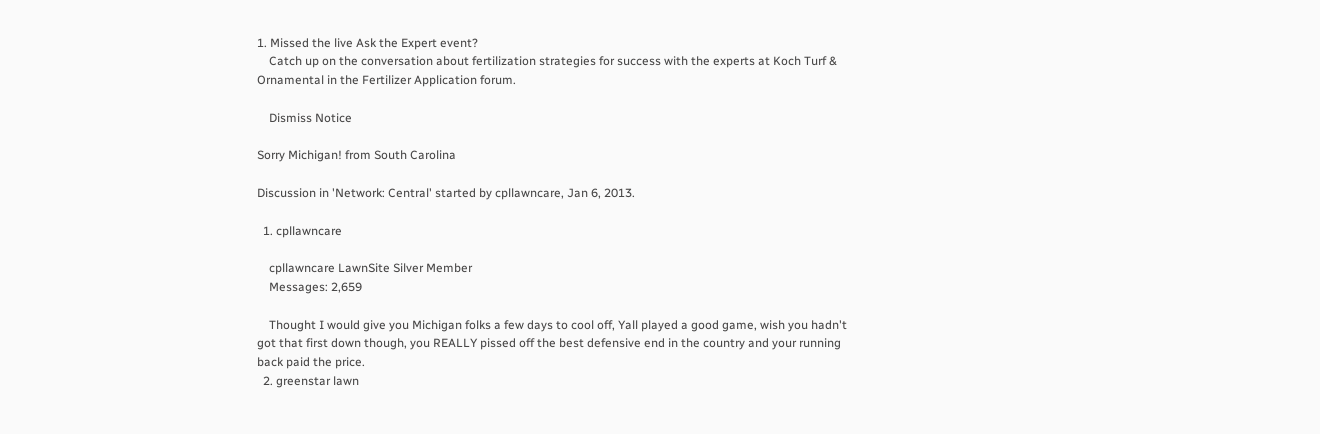1. Missed the live Ask the Expert event?
    Catch up on the conversation about fertilization strategies for success with the experts at Koch Turf & Ornamental in the Fertilizer Application forum.

    Dismiss Notice

Sorry Michigan! from South Carolina

Discussion in 'Network: Central' started by cpllawncare, Jan 6, 2013.

  1. cpllawncare

    cpllawncare LawnSite Silver Member
    Messages: 2,659

    Thought I would give you Michigan folks a few days to cool off, Yall played a good game, wish you hadn't got that first down though, you REALLY pissed off the best defensive end in the country and your running back paid the price.
  2. greenstar lawn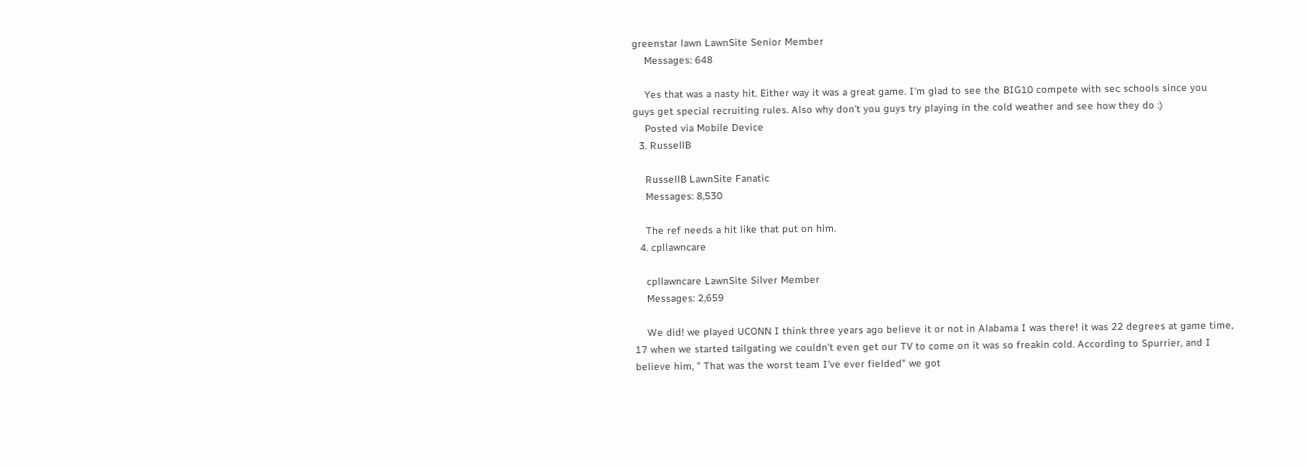greenstar lawn LawnSite Senior Member
    Messages: 648

    Yes that was a nasty hit. Either way it was a great game. I'm glad to see the BIG10 compete with sec schools since you guys get special recruiting rules. Also why don't you guys try playing in the cold weather and see how they do :)
    Posted via Mobile Device
  3. RussellB

    RussellB LawnSite Fanatic
    Messages: 8,530

    The ref needs a hit like that put on him.
  4. cpllawncare

    cpllawncare LawnSite Silver Member
    Messages: 2,659

    We did! we played UCONN I think three years ago believe it or not in Alabama I was there! it was 22 degrees at game time, 17 when we started tailgating we couldn't even get our TV to come on it was so freakin cold. According to Spurrier, and I believe him, " That was the worst team I've ever fielded" we got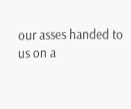our asses handed to us on a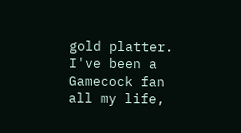gold platter. I've been a Gamecock fan all my life,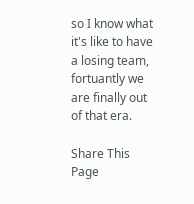so I know what it's like to have a losing team, fortuantly we are finally out of that era.

Share This Page